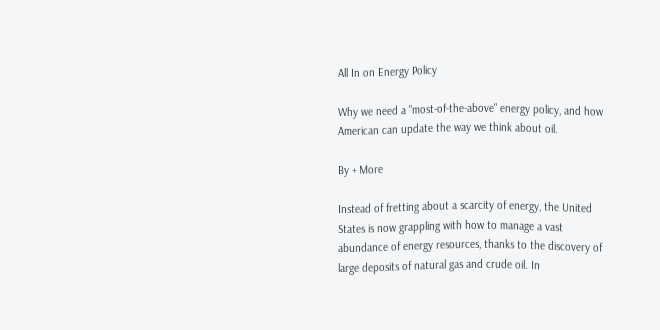All In on Energy Policy

Why we need a "most-of-the-above" energy policy, and how American can update the way we think about oil.

By + More

Instead of fretting about a scarcity of energy, the United States is now grappling with how to manage a vast abundance of energy resources, thanks to the discovery of large deposits of natural gas and crude oil. In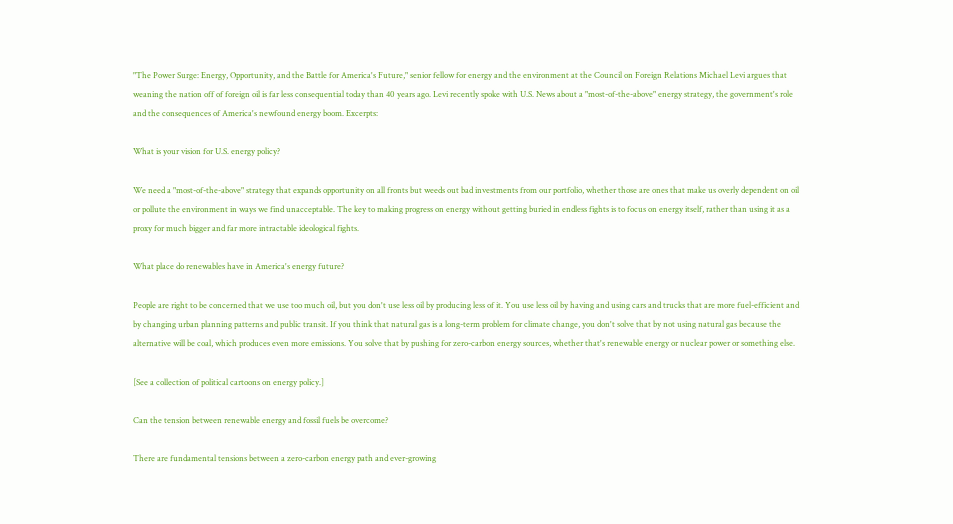"The Power Surge: Energy, Opportunity, and the Battle for America's Future," senior fellow for energy and the environment at the Council on Foreign Relations Michael Levi argues that weaning the nation off of foreign oil is far less consequential today than 40 years ago. Levi recently spoke with U.S. News about a "most-of-the-above" energy strategy, the government's role and the consequences of America's newfound energy boom. Excerpts:

What is your vision for U.S. energy policy?

We need a "most-of-the-above" strategy that expands opportunity on all fronts but weeds out bad investments from our portfolio, whether those are ones that make us overly dependent on oil or pollute the environment in ways we find unacceptable. The key to making progress on energy without getting buried in endless fights is to focus on energy itself, rather than using it as a proxy for much bigger and far more intractable ideological fights.

What place do renewables have in America's energy future?

People are right to be concerned that we use too much oil, but you don't use less oil by producing less of it. You use less oil by having and using cars and trucks that are more fuel-efficient and by changing urban planning patterns and public transit. If you think that natural gas is a long-term problem for climate change, you don't solve that by not using natural gas because the alternative will be coal, which produces even more emissions. You solve that by pushing for zero-carbon energy sources, whether that's renewable energy or nuclear power or something else.

[See a collection of political cartoons on energy policy.]

Can the tension between renewable energy and fossil fuels be overcome?

There are fundamental tensions between a zero-carbon energy path and ever-growing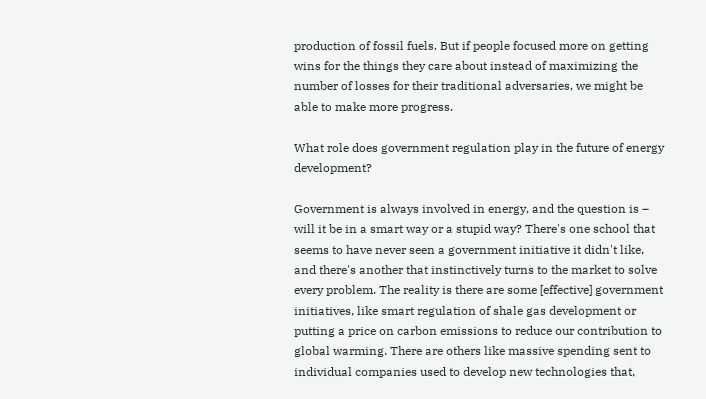production of fossil fuels. But if people focused more on getting wins for the things they care about instead of maximizing the number of losses for their traditional adversaries, we might be able to make more progress.

What role does government regulation play in the future of energy development?

Government is always involved in energy, and the question is – will it be in a smart way or a stupid way? There's one school that seems to have never seen a government initiative it didn't like, and there's another that instinctively turns to the market to solve every problem. The reality is there are some [effective] government initiatives, like smart regulation of shale gas development or putting a price on carbon emissions to reduce our contribution to global warming. There are others like massive spending sent to individual companies used to develop new technologies that,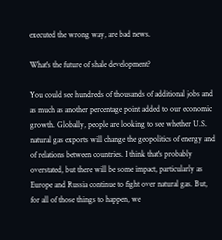executed the wrong way, are bad news.

What's the future of shale development?

You could see hundreds of thousands of additional jobs and as much as another percentage point added to our economic growth. Globally, people are looking to see whether U.S. natural gas exports will change the geopolitics of energy and of relations between countries. I think that's probably overstated, but there will be some impact, particularly as Europe and Russia continue to fight over natural gas. But, for all of those things to happen, we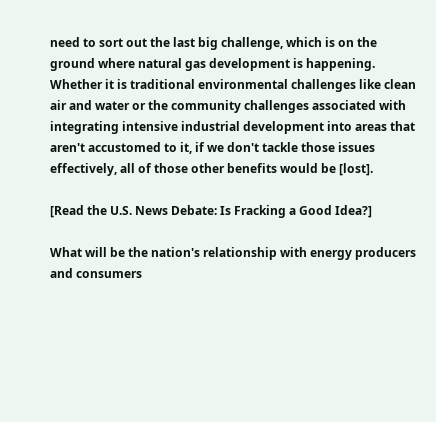need to sort out the last big challenge, which is on the ground where natural gas development is happening. Whether it is traditional environmental challenges like clean air and water or the community challenges associated with integrating intensive industrial development into areas that aren't accustomed to it, if we don't tackle those issues effectively, all of those other benefits would be [lost].

[Read the U.S. News Debate: Is Fracking a Good Idea?]

What will be the nation's relationship with energy producers and consumers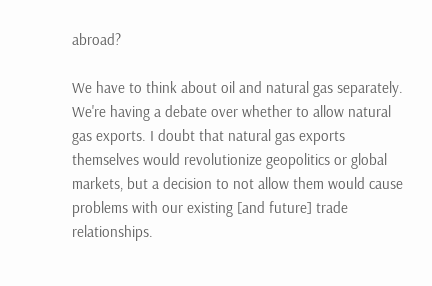abroad?

We have to think about oil and natural gas separately. We're having a debate over whether to allow natural gas exports. I doubt that natural gas exports themselves would revolutionize geopolitics or global markets, but a decision to not allow them would cause problems with our existing [and future] trade relationships.